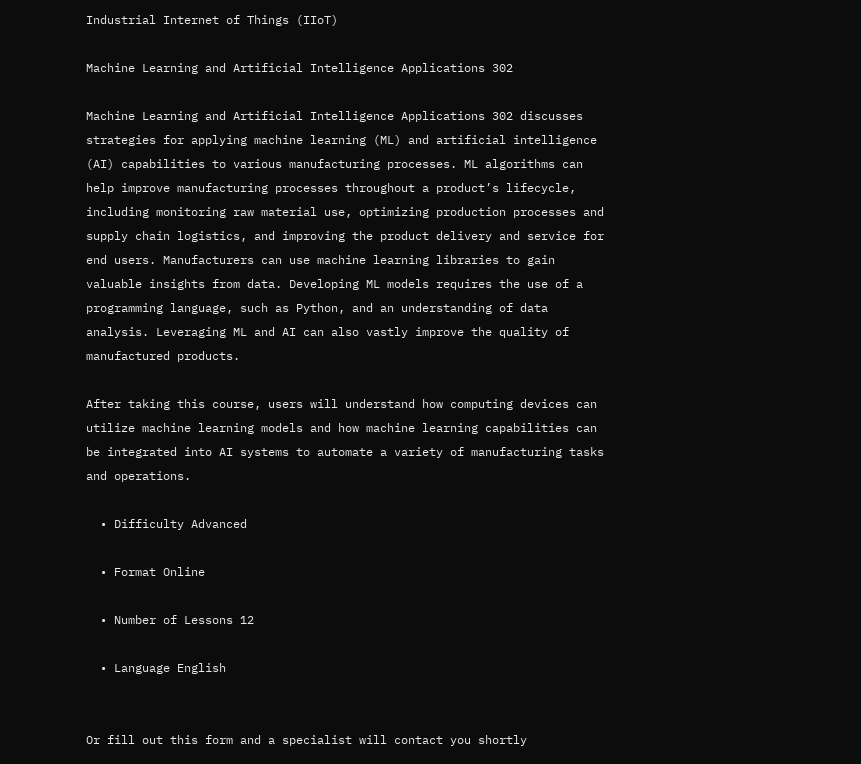Industrial Internet of Things (IIoT)

Machine Learning and Artificial Intelligence Applications 302

Machine Learning and Artificial Intelligence Applications 302 discusses strategies for applying machine learning (ML) and artificial intelligence (AI) capabilities to various manufacturing processes. ML algorithms can help improve manufacturing processes throughout a product’s lifecycle, including monitoring raw material use, optimizing production processes and supply chain logistics, and improving the product delivery and service for end users. Manufacturers can use machine learning libraries to gain valuable insights from data. Developing ML models requires the use of a programming language, such as Python, and an understanding of data analysis. Leveraging ML and AI can also vastly improve the quality of manufactured products.

After taking this course, users will understand how computing devices can utilize machine learning models and how machine learning capabilities can be integrated into AI systems to automate a variety of manufacturing tasks and operations.

  • Difficulty Advanced

  • Format Online

  • Number of Lessons 12

  • Language English


Or fill out this form and a specialist will contact you shortly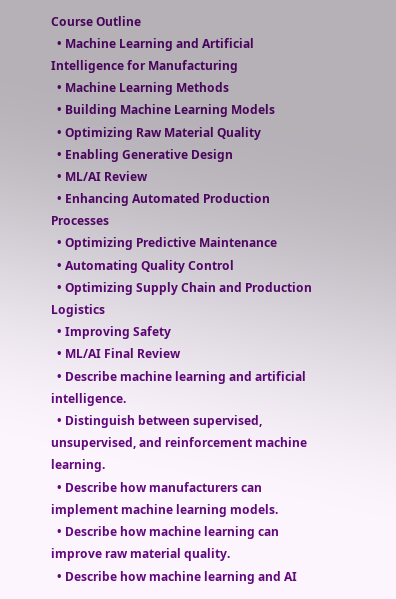Course Outline
  • Machine Learning and Artificial Intelligence for Manufacturing
  • Machine Learning Methods
  • Building Machine Learning Models
  • Optimizing Raw Material Quality
  • Enabling Generative Design
  • ML/AI Review
  • Enhancing Automated Production Processes
  • Optimizing Predictive Maintenance
  • Automating Quality Control
  • Optimizing Supply Chain and Production Logistics
  • Improving Safety
  • ML/AI Final Review
  • Describe machine learning and artificial intelligence.
  • Distinguish between supervised, unsupervised, and reinforcement machine learning.
  • Describe how manufacturers can implement machine learning models.
  • Describe how machine learning can improve raw material quality.
  • Describe how machine learning and AI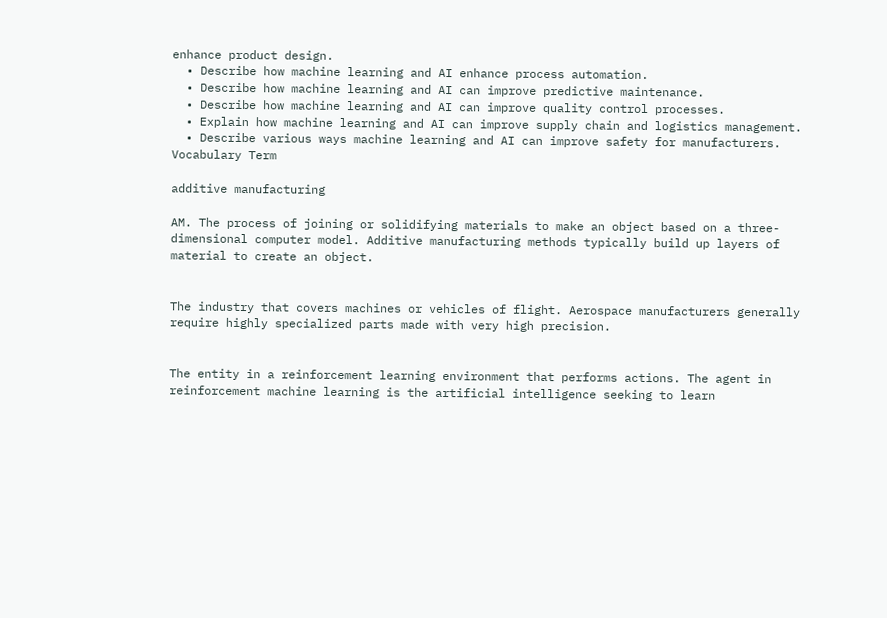enhance product design.
  • Describe how machine learning and AI enhance process automation.
  • Describe how machine learning and AI can improve predictive maintenance.
  • Describe how machine learning and AI can improve quality control processes.
  • Explain how machine learning and AI can improve supply chain and logistics management.
  • Describe various ways machine learning and AI can improve safety for manufacturers.
Vocabulary Term

additive manufacturing

AM. The process of joining or solidifying materials to make an object based on a three-dimensional computer model. Additive manufacturing methods typically build up layers of material to create an object.


The industry that covers machines or vehicles of flight. Aerospace manufacturers generally require highly specialized parts made with very high precision.


The entity in a reinforcement learning environment that performs actions. The agent in reinforcement machine learning is the artificial intelligence seeking to learn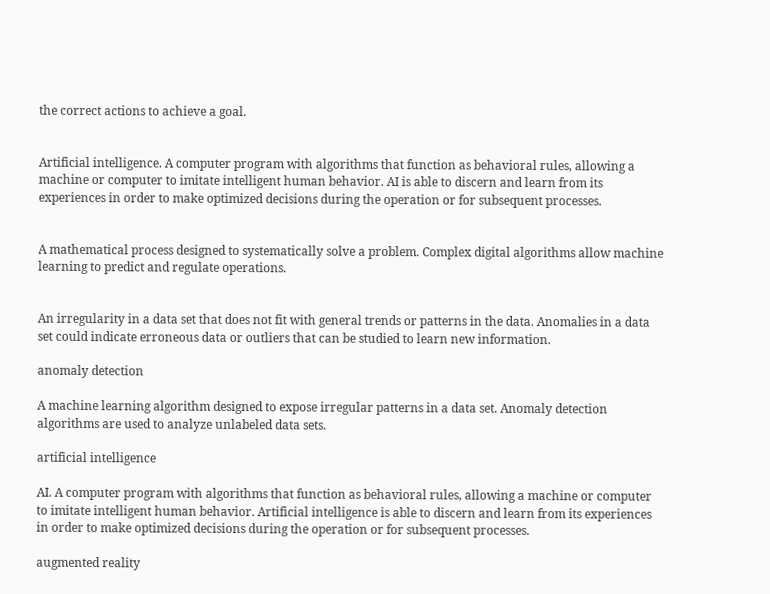the correct actions to achieve a goal.


Artificial intelligence. A computer program with algorithms that function as behavioral rules, allowing a machine or computer to imitate intelligent human behavior. AI is able to discern and learn from its experiences in order to make optimized decisions during the operation or for subsequent processes.


A mathematical process designed to systematically solve a problem. Complex digital algorithms allow machine learning to predict and regulate operations.


An irregularity in a data set that does not fit with general trends or patterns in the data. Anomalies in a data set could indicate erroneous data or outliers that can be studied to learn new information.

anomaly detection

A machine learning algorithm designed to expose irregular patterns in a data set. Anomaly detection algorithms are used to analyze unlabeled data sets.

artificial intelligence

AI. A computer program with algorithms that function as behavioral rules, allowing a machine or computer to imitate intelligent human behavior. Artificial intelligence is able to discern and learn from its experiences in order to make optimized decisions during the operation or for subsequent processes.

augmented reality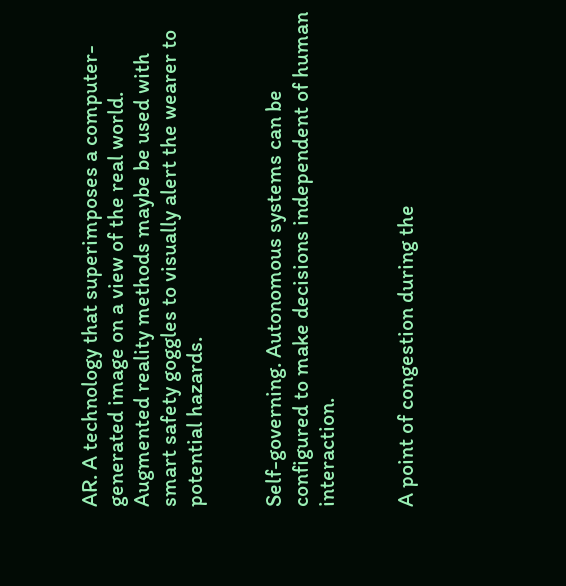AR. A technology that superimposes a computer-generated image on a view of the real world. Augmented reality methods maybe be used with smart safety goggles to visually alert the wearer to potential hazards.


Self-governing. Autonomous systems can be configured to make decisions independent of human interaction.


A point of congestion during the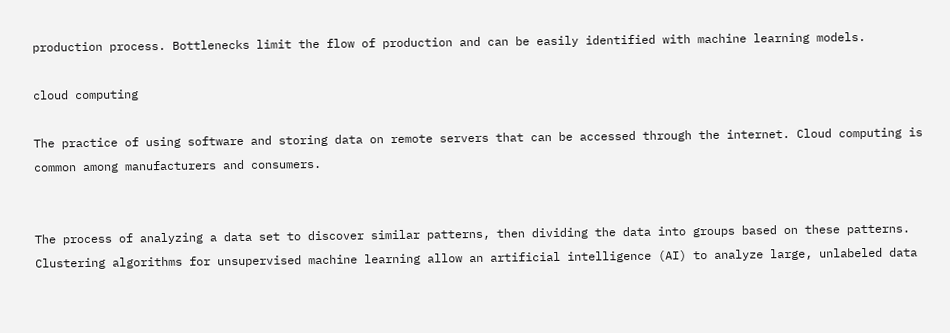production process. Bottlenecks limit the flow of production and can be easily identified with machine learning models.

cloud computing

The practice of using software and storing data on remote servers that can be accessed through the internet. Cloud computing is common among manufacturers and consumers.


The process of analyzing a data set to discover similar patterns, then dividing the data into groups based on these patterns. Clustering algorithms for unsupervised machine learning allow an artificial intelligence (AI) to analyze large, unlabeled data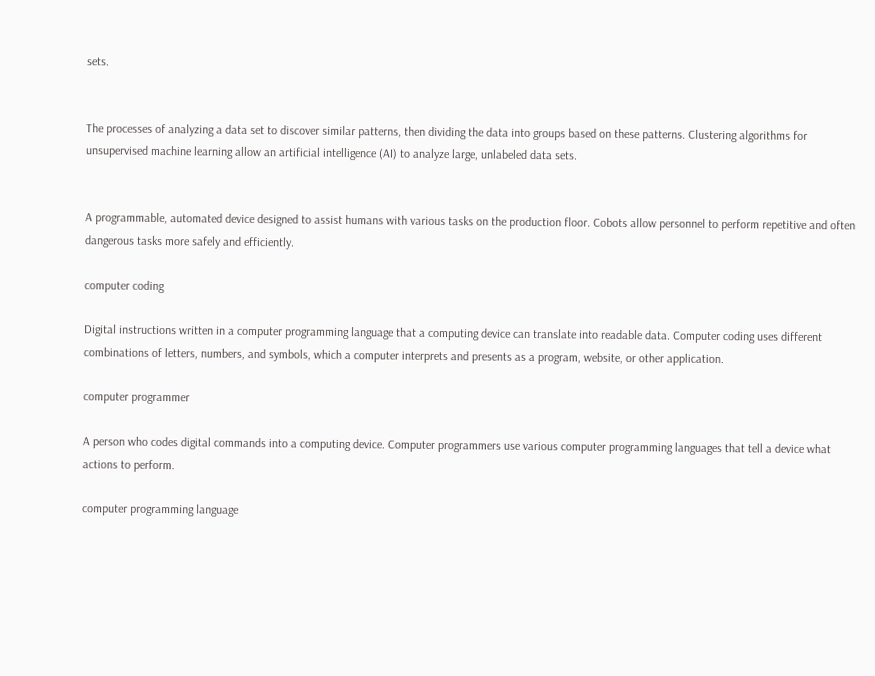sets.


The processes of analyzing a data set to discover similar patterns, then dividing the data into groups based on these patterns. Clustering algorithms for unsupervised machine learning allow an artificial intelligence (AI) to analyze large, unlabeled data sets.


A programmable, automated device designed to assist humans with various tasks on the production floor. Cobots allow personnel to perform repetitive and often dangerous tasks more safely and efficiently.

computer coding

Digital instructions written in a computer programming language that a computing device can translate into readable data. Computer coding uses different combinations of letters, numbers, and symbols, which a computer interprets and presents as a program, website, or other application.

computer programmer

A person who codes digital commands into a computing device. Computer programmers use various computer programming languages that tell a device what actions to perform.

computer programming language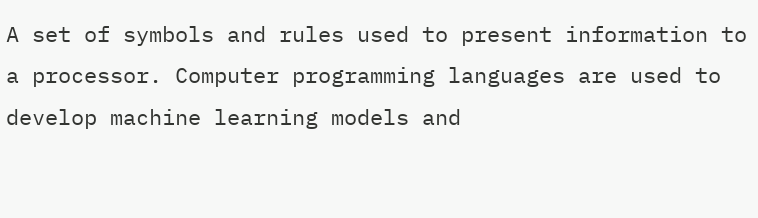A set of symbols and rules used to present information to a processor. Computer programming languages are used to develop machine learning models and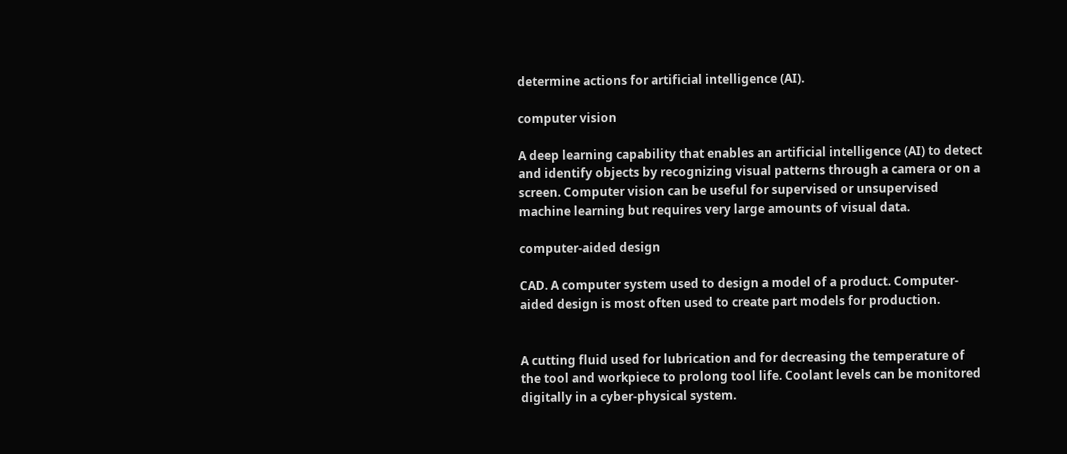determine actions for artificial intelligence (AI).

computer vision

A deep learning capability that enables an artificial intelligence (AI) to detect and identify objects by recognizing visual patterns through a camera or on a screen. Computer vision can be useful for supervised or unsupervised machine learning but requires very large amounts of visual data.

computer-aided design

CAD. A computer system used to design a model of a product. Computer-aided design is most often used to create part models for production.


A cutting fluid used for lubrication and for decreasing the temperature of the tool and workpiece to prolong tool life. Coolant levels can be monitored digitally in a cyber-physical system.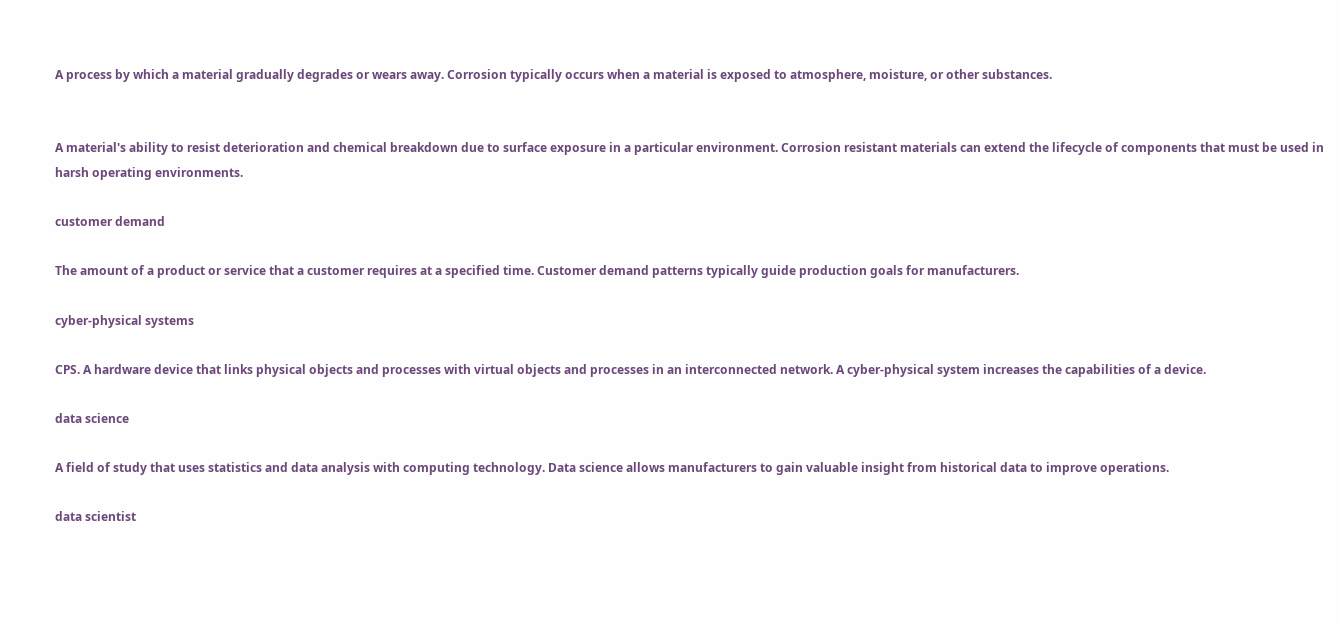A process by which a material gradually degrades or wears away. Corrosion typically occurs when a material is exposed to atmosphere, moisture, or other substances.


A material's ability to resist deterioration and chemical breakdown due to surface exposure in a particular environment. Corrosion resistant materials can extend the lifecycle of components that must be used in harsh operating environments.

customer demand

The amount of a product or service that a customer requires at a specified time. Customer demand patterns typically guide production goals for manufacturers.

cyber-physical systems

CPS. A hardware device that links physical objects and processes with virtual objects and processes in an interconnected network. A cyber-physical system increases the capabilities of a device.

data science

A field of study that uses statistics and data analysis with computing technology. Data science allows manufacturers to gain valuable insight from historical data to improve operations.

data scientist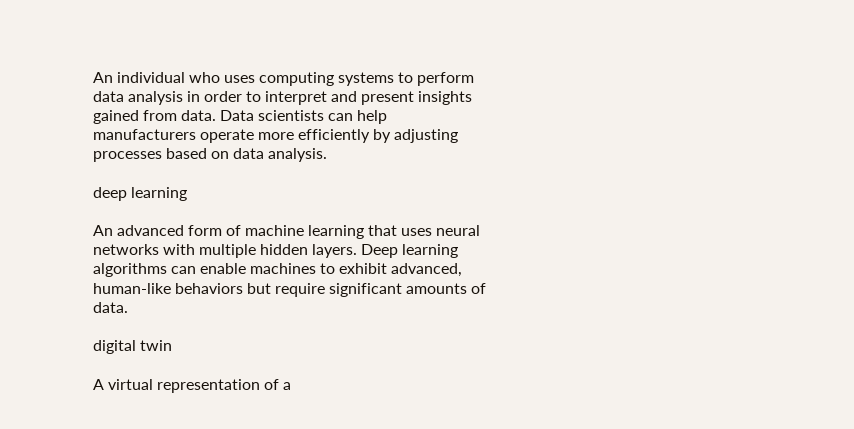An individual who uses computing systems to perform data analysis in order to interpret and present insights gained from data. Data scientists can help manufacturers operate more efficiently by adjusting processes based on data analysis.

deep learning

An advanced form of machine learning that uses neural networks with multiple hidden layers. Deep learning algorithms can enable machines to exhibit advanced, human-like behaviors but require significant amounts of data.

digital twin

A virtual representation of a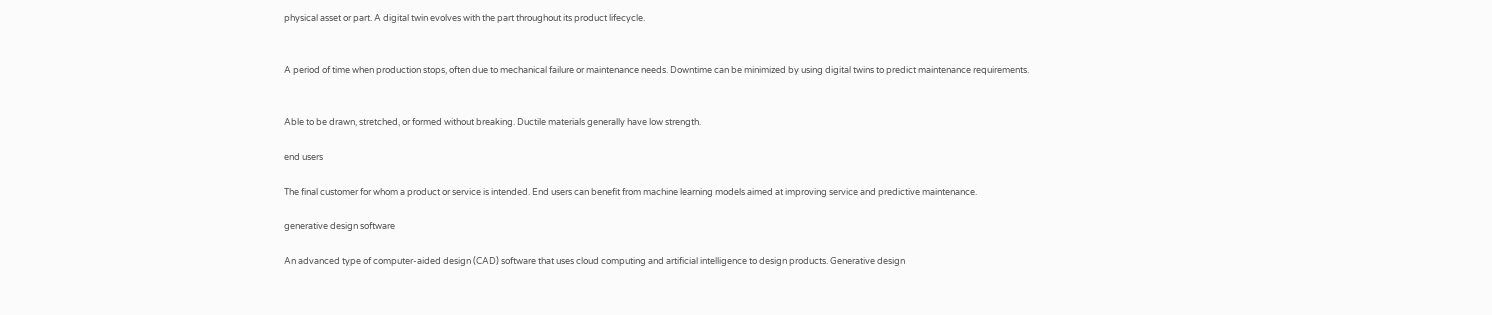physical asset or part. A digital twin evolves with the part throughout its product lifecycle.


A period of time when production stops, often due to mechanical failure or maintenance needs. Downtime can be minimized by using digital twins to predict maintenance requirements.


Able to be drawn, stretched, or formed without breaking. Ductile materials generally have low strength.

end users

The final customer for whom a product or service is intended. End users can benefit from machine learning models aimed at improving service and predictive maintenance.

generative design software

An advanced type of computer-aided design (CAD) software that uses cloud computing and artificial intelligence to design products. Generative design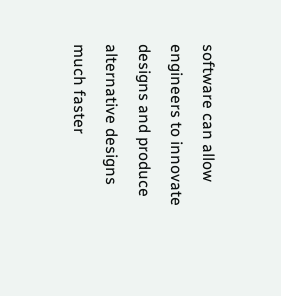software can allow engineers to innovate designs and produce alternative designs much faster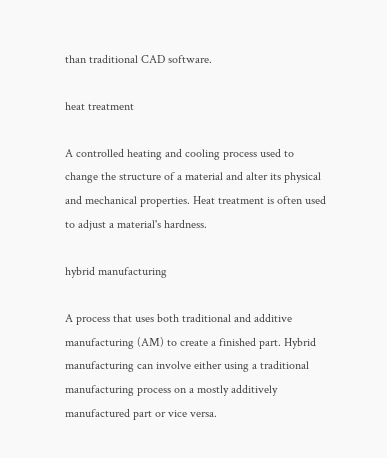than traditional CAD software.

heat treatment

A controlled heating and cooling process used to change the structure of a material and alter its physical and mechanical properties. Heat treatment is often used to adjust a material's hardness.

hybrid manufacturing

A process that uses both traditional and additive manufacturing (AM) to create a finished part. Hybrid manufacturing can involve either using a traditional manufacturing process on a mostly additively manufactured part or vice versa.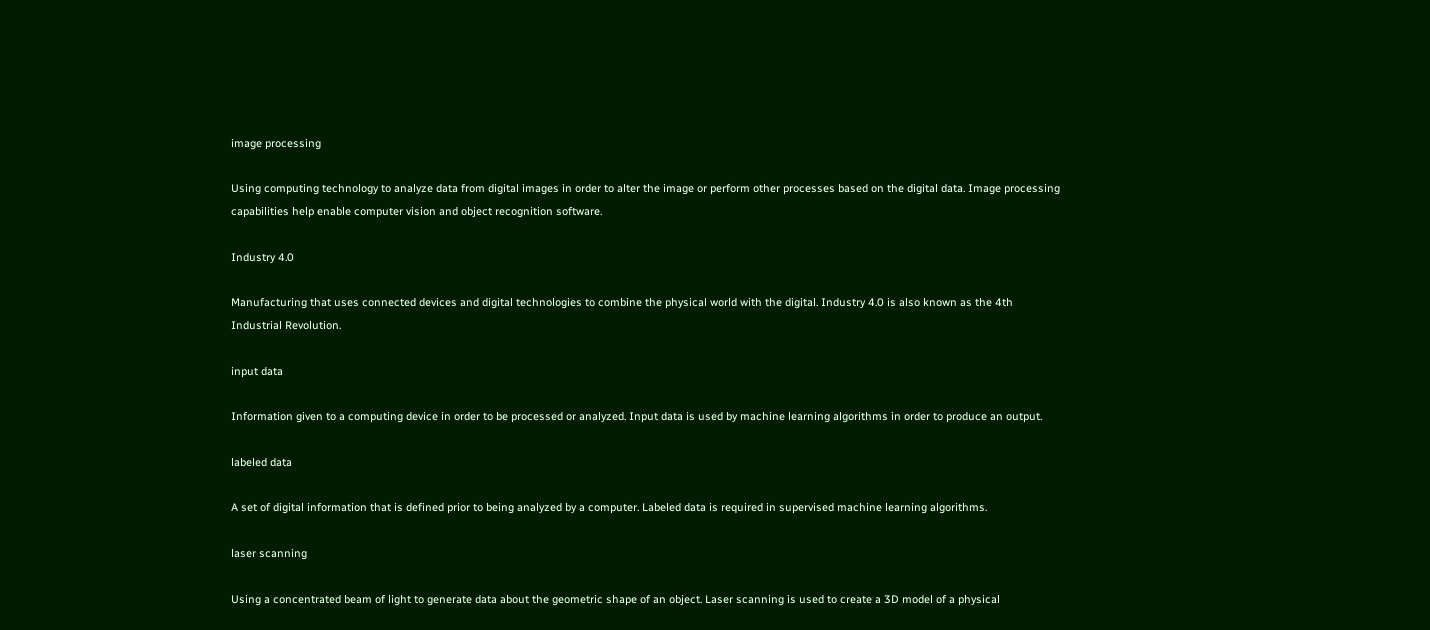image processing

Using computing technology to analyze data from digital images in order to alter the image or perform other processes based on the digital data. Image processing capabilities help enable computer vision and object recognition software.

Industry 4.0

Manufacturing that uses connected devices and digital technologies to combine the physical world with the digital. Industry 4.0 is also known as the 4th Industrial Revolution.

input data

Information given to a computing device in order to be processed or analyzed. Input data is used by machine learning algorithms in order to produce an output.

labeled data

A set of digital information that is defined prior to being analyzed by a computer. Labeled data is required in supervised machine learning algorithms.

laser scanning

Using a concentrated beam of light to generate data about the geometric shape of an object. Laser scanning is used to create a 3D model of a physical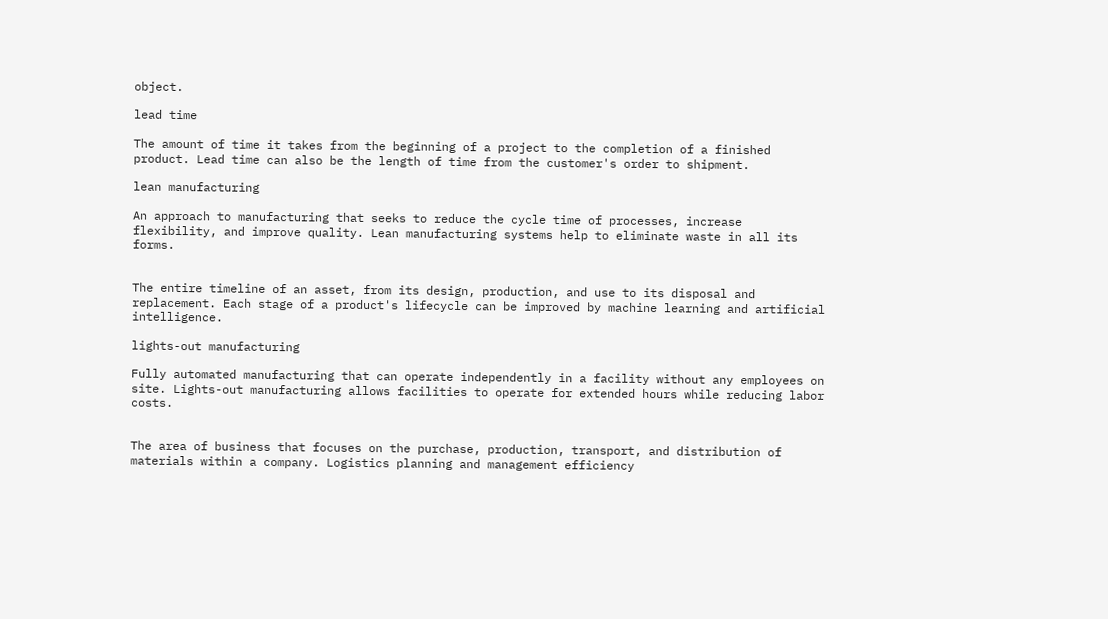object.

lead time

The amount of time it takes from the beginning of a project to the completion of a finished product. Lead time can also be the length of time from the customer's order to shipment.

lean manufacturing

An approach to manufacturing that seeks to reduce the cycle time of processes, increase flexibility, and improve quality. Lean manufacturing systems help to eliminate waste in all its forms.


The entire timeline of an asset, from its design, production, and use to its disposal and replacement. Each stage of a product's lifecycle can be improved by machine learning and artificial intelligence.

lights-out manufacturing

Fully automated manufacturing that can operate independently in a facility without any employees on site. Lights-out manufacturing allows facilities to operate for extended hours while reducing labor costs.


The area of business that focuses on the purchase, production, transport, and distribution of materials within a company. Logistics planning and management efficiency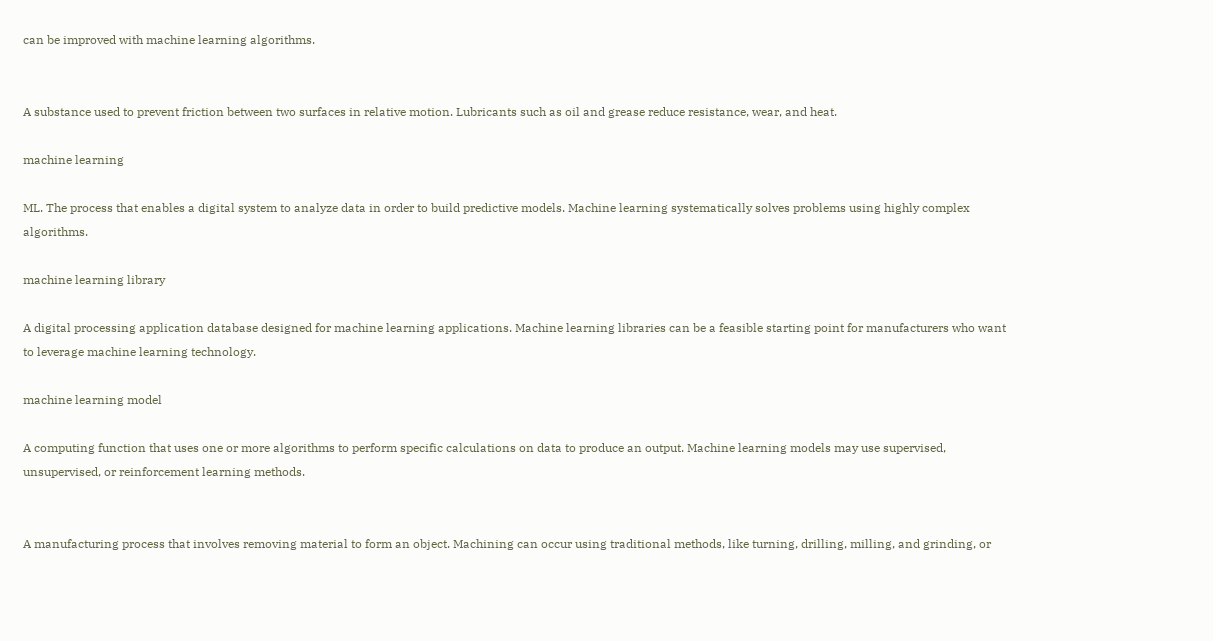can be improved with machine learning algorithms.


A substance used to prevent friction between two surfaces in relative motion. Lubricants such as oil and grease reduce resistance, wear, and heat.

machine learning

ML. The process that enables a digital system to analyze data in order to build predictive models. Machine learning systematically solves problems using highly complex algorithms.

machine learning library

A digital processing application database designed for machine learning applications. Machine learning libraries can be a feasible starting point for manufacturers who want to leverage machine learning technology.

machine learning model

A computing function that uses one or more algorithms to perform specific calculations on data to produce an output. Machine learning models may use supervised, unsupervised, or reinforcement learning methods.


A manufacturing process that involves removing material to form an object. Machining can occur using traditional methods, like turning, drilling, milling, and grinding, or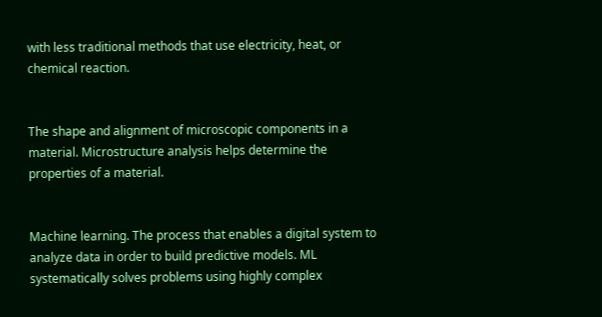with less traditional methods that use electricity, heat, or chemical reaction.


The shape and alignment of microscopic components in a material. Microstructure analysis helps determine the properties of a material.


Machine learning. The process that enables a digital system to analyze data in order to build predictive models. ML systematically solves problems using highly complex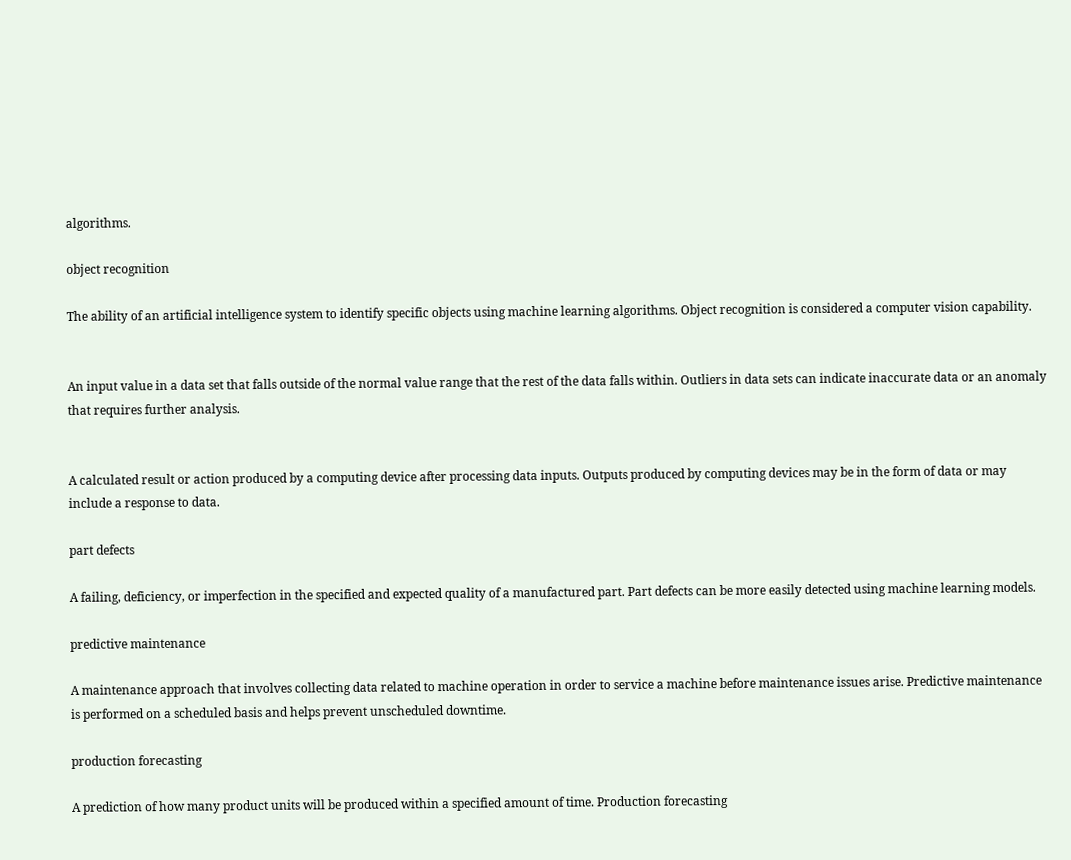algorithms.

object recognition

The ability of an artificial intelligence system to identify specific objects using machine learning algorithms. Object recognition is considered a computer vision capability.


An input value in a data set that falls outside of the normal value range that the rest of the data falls within. Outliers in data sets can indicate inaccurate data or an anomaly that requires further analysis.


A calculated result or action produced by a computing device after processing data inputs. Outputs produced by computing devices may be in the form of data or may include a response to data.

part defects

A failing, deficiency, or imperfection in the specified and expected quality of a manufactured part. Part defects can be more easily detected using machine learning models.

predictive maintenance

A maintenance approach that involves collecting data related to machine operation in order to service a machine before maintenance issues arise. Predictive maintenance is performed on a scheduled basis and helps prevent unscheduled downtime.

production forecasting

A prediction of how many product units will be produced within a specified amount of time. Production forecasting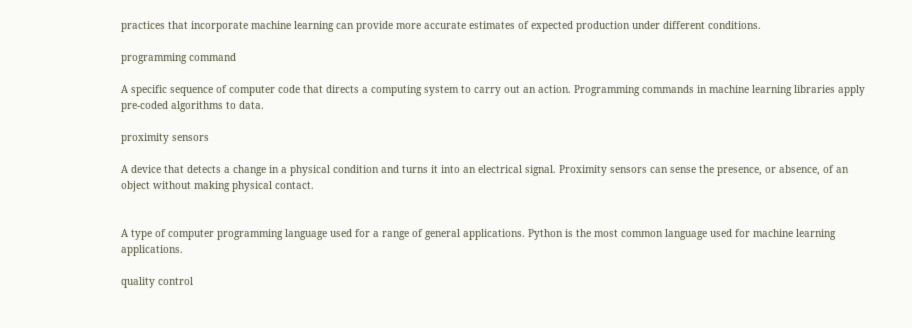practices that incorporate machine learning can provide more accurate estimates of expected production under different conditions.

programming command

A specific sequence of computer code that directs a computing system to carry out an action. Programming commands in machine learning libraries apply pre-coded algorithms to data.

proximity sensors

A device that detects a change in a physical condition and turns it into an electrical signal. Proximity sensors can sense the presence, or absence, of an object without making physical contact.


A type of computer programming language used for a range of general applications. Python is the most common language used for machine learning applications.

quality control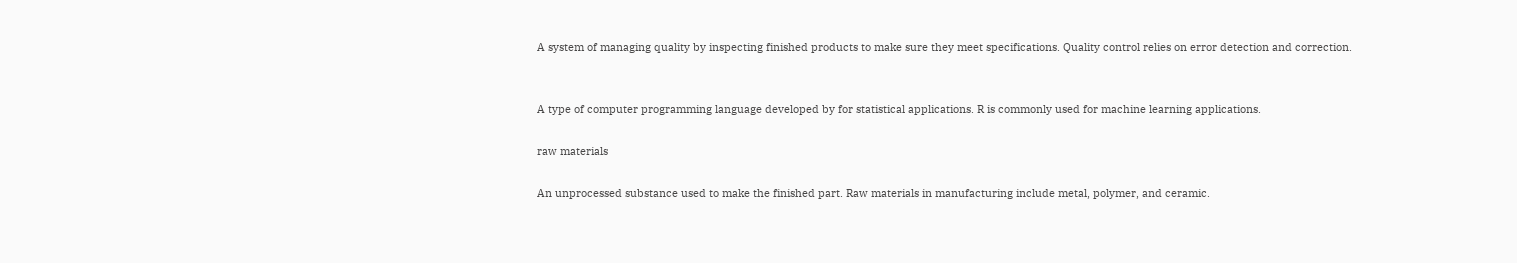A system of managing quality by inspecting finished products to make sure they meet specifications. Quality control relies on error detection and correction.


A type of computer programming language developed by for statistical applications. R is commonly used for machine learning applications.

raw materials

An unprocessed substance used to make the finished part. Raw materials in manufacturing include metal, polymer, and ceramic.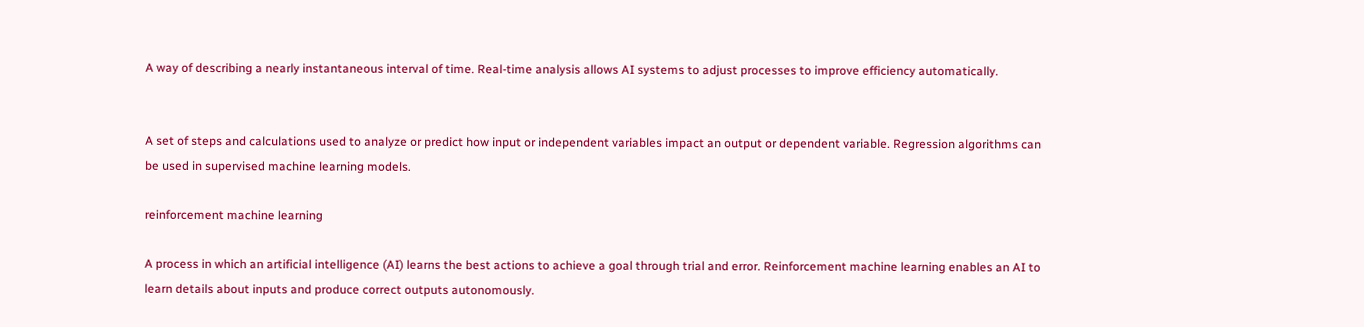A way of describing a nearly instantaneous interval of time. Real-time analysis allows AI systems to adjust processes to improve efficiency automatically.


A set of steps and calculations used to analyze or predict how input or independent variables impact an output or dependent variable. Regression algorithms can be used in supervised machine learning models.

reinforcement machine learning

A process in which an artificial intelligence (AI) learns the best actions to achieve a goal through trial and error. Reinforcement machine learning enables an AI to learn details about inputs and produce correct outputs autonomously.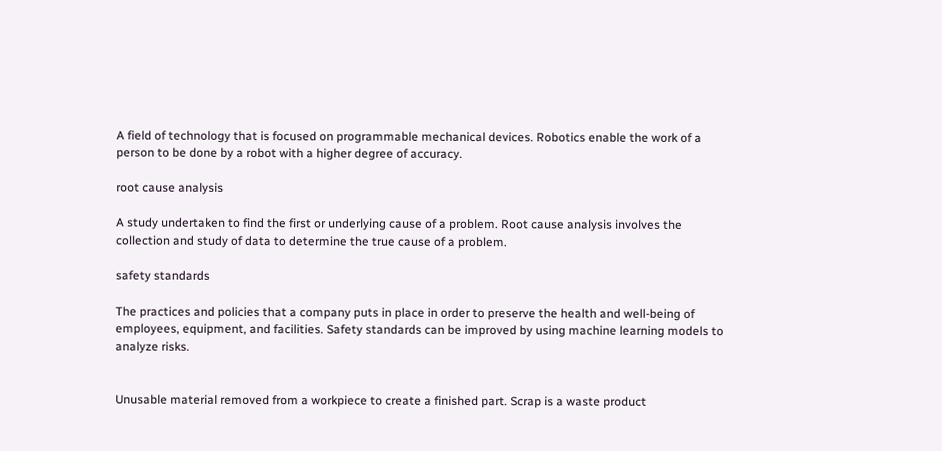A field of technology that is focused on programmable mechanical devices. Robotics enable the work of a person to be done by a robot with a higher degree of accuracy.

root cause analysis

A study undertaken to find the first or underlying cause of a problem. Root cause analysis involves the collection and study of data to determine the true cause of a problem.

safety standards

The practices and policies that a company puts in place in order to preserve the health and well-being of employees, equipment, and facilities. Safety standards can be improved by using machine learning models to analyze risks.


Unusable material removed from a workpiece to create a finished part. Scrap is a waste product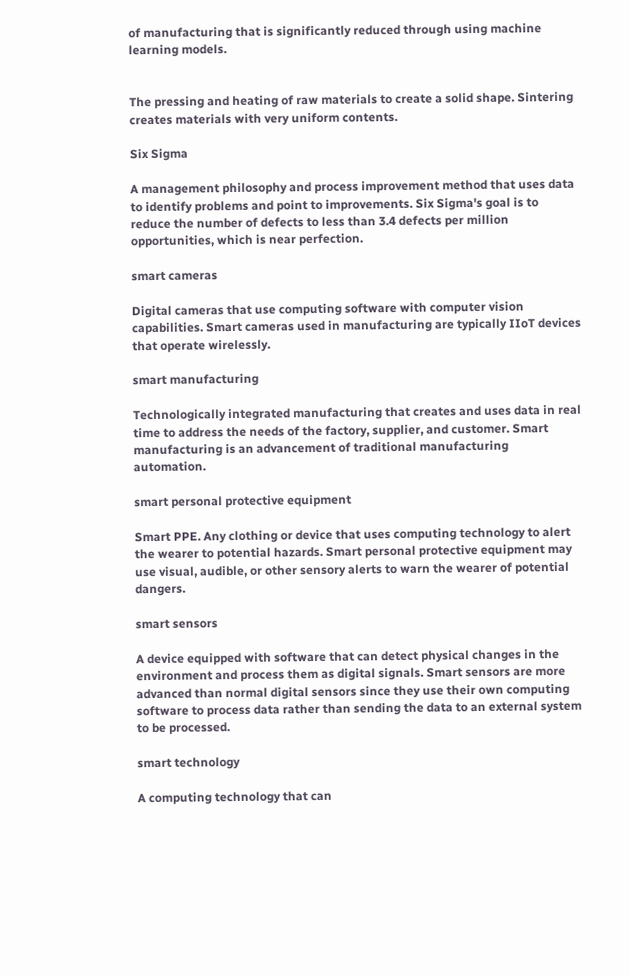of manufacturing that is significantly reduced through using machine learning models.


The pressing and heating of raw materials to create a solid shape. Sintering creates materials with very uniform contents.

Six Sigma

A management philosophy and process improvement method that uses data to identify problems and point to improvements. Six Sigma's goal is to reduce the number of defects to less than 3.4 defects per million opportunities, which is near perfection.

smart cameras

Digital cameras that use computing software with computer vision capabilities. Smart cameras used in manufacturing are typically IIoT devices that operate wirelessly.

smart manufacturing

Technologically integrated manufacturing that creates and uses data in real time to address the needs of the factory, supplier, and customer. Smart manufacturing is an advancement of traditional manufacturing automation.

smart personal protective equipment

Smart PPE. Any clothing or device that uses computing technology to alert the wearer to potential hazards. Smart personal protective equipment may use visual, audible, or other sensory alerts to warn the wearer of potential dangers.

smart sensors

A device equipped with software that can detect physical changes in the environment and process them as digital signals. Smart sensors are more advanced than normal digital sensors since they use their own computing software to process data rather than sending the data to an external system to be processed.

smart technology

A computing technology that can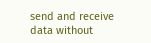send and receive data without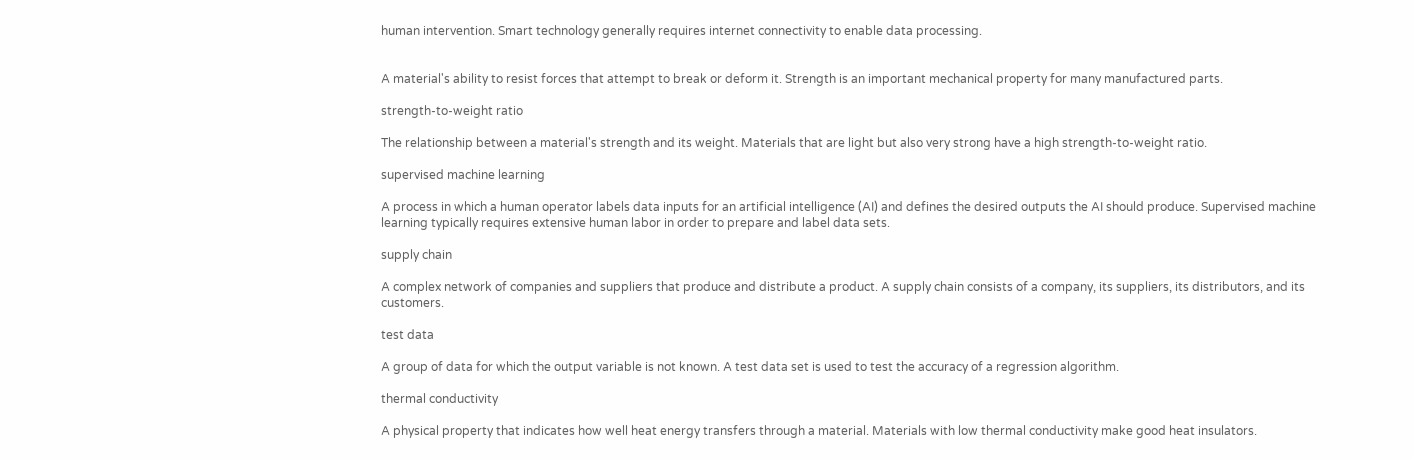human intervention. Smart technology generally requires internet connectivity to enable data processing.


A material's ability to resist forces that attempt to break or deform it. Strength is an important mechanical property for many manufactured parts.

strength-to-weight ratio

The relationship between a material's strength and its weight. Materials that are light but also very strong have a high strength-to-weight ratio.

supervised machine learning

A process in which a human operator labels data inputs for an artificial intelligence (AI) and defines the desired outputs the AI should produce. Supervised machine learning typically requires extensive human labor in order to prepare and label data sets.

supply chain

A complex network of companies and suppliers that produce and distribute a product. A supply chain consists of a company, its suppliers, its distributors, and its customers.

test data

A group of data for which the output variable is not known. A test data set is used to test the accuracy of a regression algorithm.

thermal conductivity

A physical property that indicates how well heat energy transfers through a material. Materials with low thermal conductivity make good heat insulators.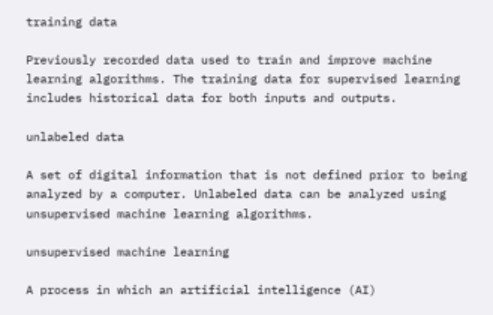training data

Previously recorded data used to train and improve machine learning algorithms. The training data for supervised learning includes historical data for both inputs and outputs.

unlabeled data

A set of digital information that is not defined prior to being analyzed by a computer. Unlabeled data can be analyzed using unsupervised machine learning algorithms.

unsupervised machine learning

A process in which an artificial intelligence (AI)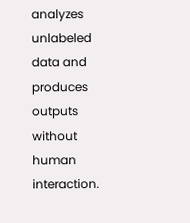analyzes unlabeled data and produces outputs without human interaction.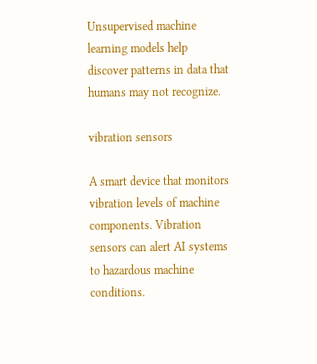Unsupervised machine learning models help discover patterns in data that humans may not recognize.

vibration sensors

A smart device that monitors vibration levels of machine components. Vibration sensors can alert AI systems to hazardous machine conditions.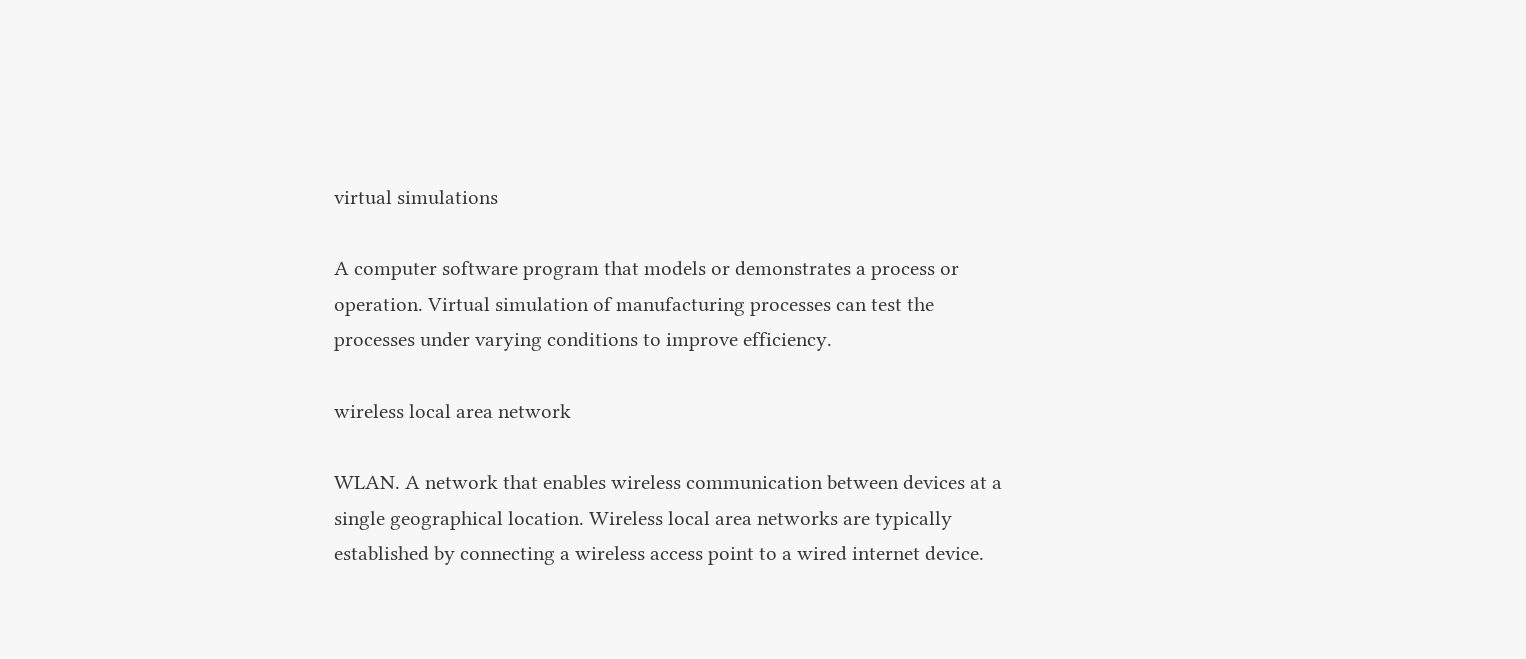virtual simulations

A computer software program that models or demonstrates a process or operation. Virtual simulation of manufacturing processes can test the processes under varying conditions to improve efficiency.

wireless local area network

WLAN. A network that enables wireless communication between devices at a single geographical location. Wireless local area networks are typically established by connecting a wireless access point to a wired internet device.